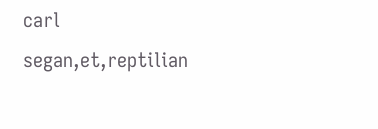carl segan,et,reptilian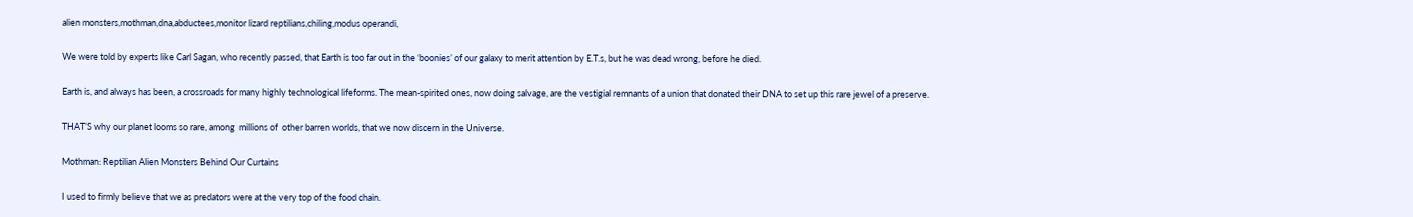alien monsters,mothman,dna,abductees,monitor lizard reptilians,chiling,modus operandi,

We were told by experts like Carl Sagan, who recently passed, that Earth is too far out in the ‘boonies’ of our galaxy to merit attention by E.T.s, but he was dead wrong, before he died.

Earth is, and always has been, a crossroads for many highly technological lifeforms. The mean-spirited ones, now doing salvage, are the vestigial remnants of a union that donated their DNA to set up this rare jewel of a preserve.

THAT’S why our planet looms so rare, among  millions of  other barren worlds, that we now discern in the Universe.

Mothman: Reptilian Alien Monsters Behind Our Curtains

I used to firmly believe that we as predators were at the very top of the food chain.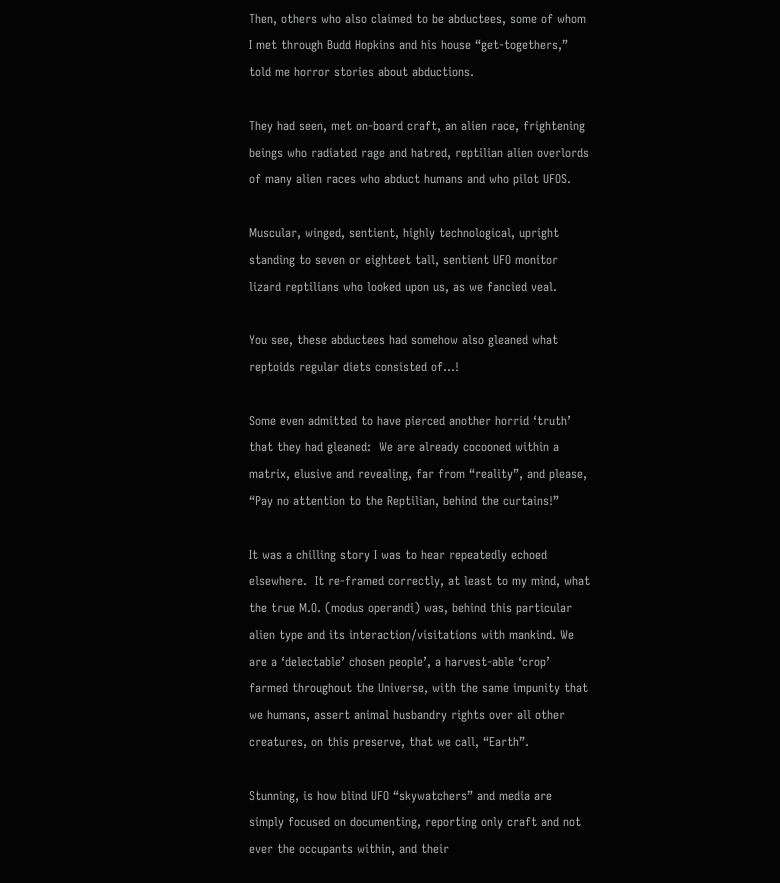Then, others who also claimed to be abductees, some of whom I met through Budd Hopkins and his house “get-togethers,” told me horror stories about abductions.

They had seen, met on-board craft, an alien race, frightening beings who radiated rage and hatred, reptilian alien overlords of many alien races who abduct humans and who pilot UFOS.

Muscular, winged, sentient, highly technological, upright standing to seven or eighteet tall, sentient UFO monitor lizard reptilians who looked upon us, as we fancied veal.

You see, these abductees had somehow also gleaned what reptoids regular diets consisted of…!

Some even admitted to have pierced another horrid ‘truth’ that they had gleaned:  We are already cocooned within a matrix, elusive and revealing, far from “reality”, and please, “Pay no attention to the Reptilian, behind the curtains!”

It was a chilling story I was to hear repeatedly echoed elsewhere.  It re-framed correctly, at least to my mind, what the true M.O. (modus operandi) was, behind this particular alien type and its interaction/visitations with mankind. We are a ‘delectable’ chosen people’, a harvest-able ‘crop’ farmed throughout the Universe, with the same impunity that we humans, assert animal husbandry rights over all other creatures, on this preserve, that we call, “Earth”.

Stunning, is how blind UFO “skywatchers” and media are simply focused on documenting, reporting only craft and not ever the occupants within, and their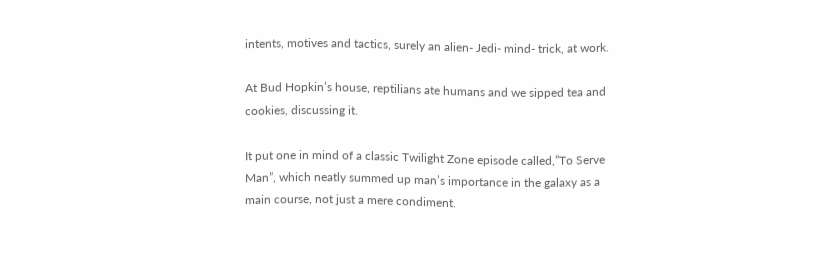intents, motives and tactics, surely an alien- Jedi- mind- trick, at work.

At Bud Hopkin’s house, reptilians ate humans and we sipped tea and cookies, discussing it.

It put one in mind of a classic Twilight Zone episode called,”To Serve Man”, which neatly summed up man’s importance in the galaxy as a main course, not just a mere condiment.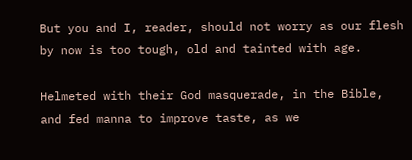But you and I, reader, should not worry as our flesh by now is too tough, old and tainted with age.

Helmeted with their God masquerade, in the Bible, and fed manna to improve taste, as we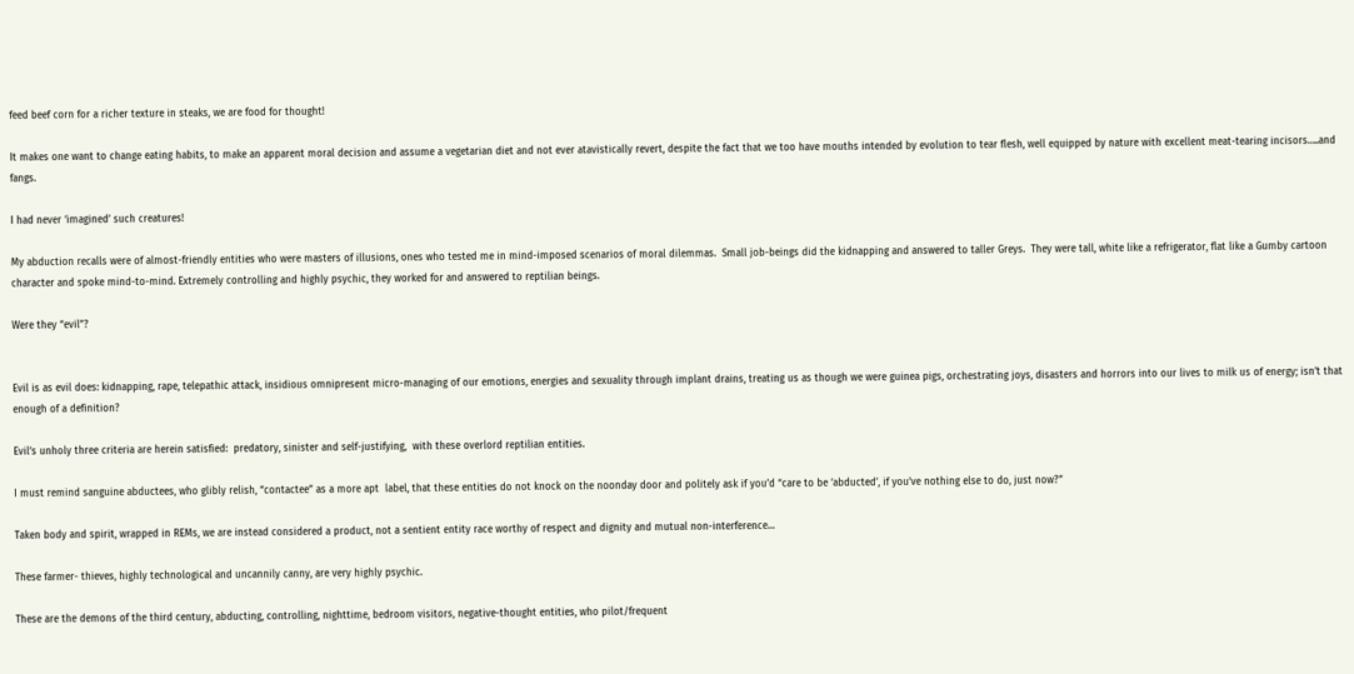feed beef corn for a richer texture in steaks, we are food for thought!

It makes one want to change eating habits, to make an apparent moral decision and assume a vegetarian diet and not ever atavistically revert, despite the fact that we too have mouths intended by evolution to tear flesh, well equipped by nature with excellent meat-tearing incisors…..and fangs.

I had never ‘imagined’ such creatures!

My abduction recalls were of almost-friendly entities who were masters of illusions, ones who tested me in mind-imposed scenarios of moral dilemmas.  Small job-beings did the kidnapping and answered to taller Greys.  They were tall, white like a refrigerator, flat like a Gumby cartoon character and spoke mind-to-mind. Extremely controlling and highly psychic, they worked for and answered to reptilian beings.

Were they “evil”?


Evil is as evil does: kidnapping, rape, telepathic attack, insidious omnipresent micro-managing of our emotions, energies and sexuality through implant drains, treating us as though we were guinea pigs, orchestrating joys, disasters and horrors into our lives to milk us of energy; isn’t that enough of a definition?

Evil’s unholy three criteria are herein satisfied:  predatory, sinister and self-justifying,  with these overlord reptilian entities.

I must remind sanguine abductees, who glibly relish, “contactee” as a more apt  label, that these entities do not knock on the noonday door and politely ask if you’d “care to be ‘abducted’, if you’ve nothing else to do, just now?”

Taken body and spirit, wrapped in REMs, we are instead considered a product, not a sentient entity race worthy of respect and dignity and mutual non-interference…

These farmer- thieves, highly technological and uncannily canny, are very highly psychic.

These are the demons of the third century, abducting, controlling, nighttime, bedroom visitors, negative-thought entities, who pilot/frequent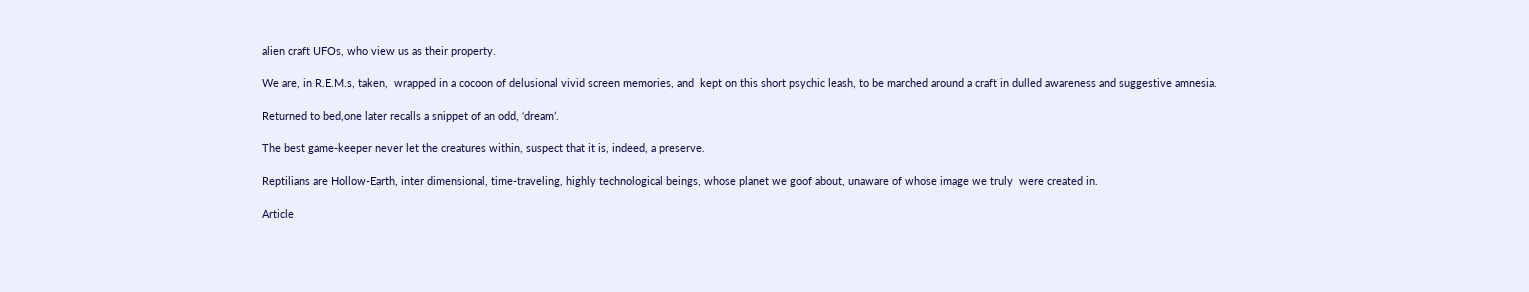alien craft UFOs, who view us as their property.

We are, in R.E.M.s, taken,  wrapped in a cocoon of delusional vivid screen memories, and  kept on this short psychic leash, to be marched around a craft in dulled awareness and suggestive amnesia.

Returned to bed,one later recalls a snippet of an odd, ‘dream’.

The best game-keeper never let the creatures within, suspect that it is, indeed, a preserve.

Reptilians are Hollow-Earth, inter dimensional, time-traveling, highly technological beings, whose planet we goof about, unaware of whose image we truly  were created in.

Article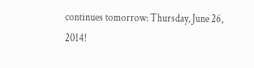continues tomorrow: Thursday, June 26, 2014!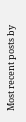Most recent posts by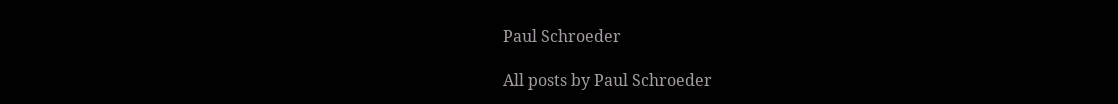Paul Schroeder

All posts by Paul Schroeder